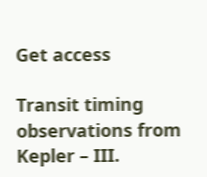Get access

Transit timing observations from Kepler – III.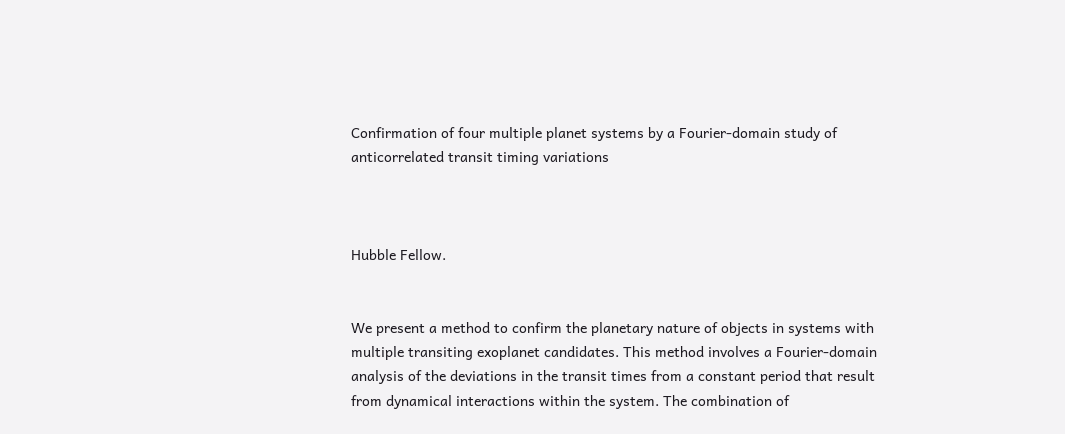Confirmation of four multiple planet systems by a Fourier-domain study of anticorrelated transit timing variations



Hubble Fellow.


We present a method to confirm the planetary nature of objects in systems with multiple transiting exoplanet candidates. This method involves a Fourier-domain analysis of the deviations in the transit times from a constant period that result from dynamical interactions within the system. The combination of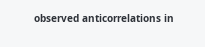observed anticorrelations in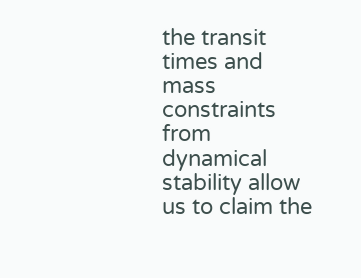the transit times and mass constraints from dynamical stability allow us to claim the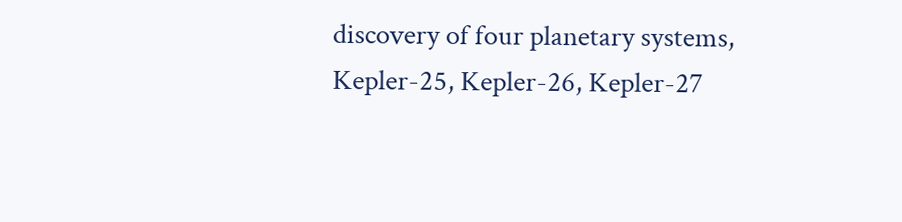discovery of four planetary systems, Kepler-25, Kepler-26, Kepler-27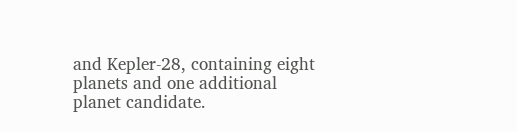and Kepler-28, containing eight planets and one additional planet candidate.